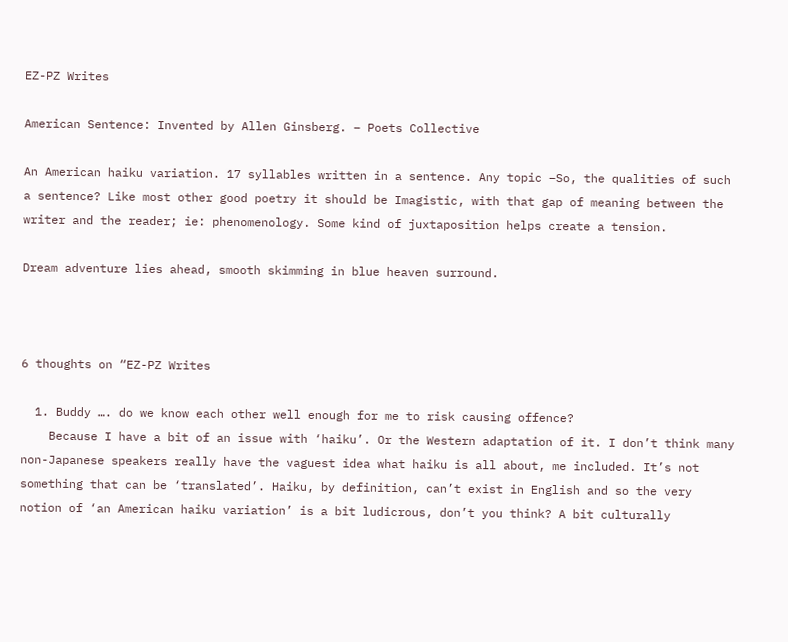EZ-PZ Writes

American Sentence: Invented by Allen Ginsberg. – Poets Collective

An American haiku variation. 17 syllables written in a sentence. Any topic –So, the qualities of such a sentence? Like most other good poetry it should be Imagistic, with that gap of meaning between the writer and the reader; ie: phenomenology. Some kind of juxtaposition helps create a tension.

Dream adventure lies ahead, smooth skimming in blue heaven surround.



6 thoughts on “EZ-PZ Writes

  1. Buddy …. do we know each other well enough for me to risk causing offence?
    Because I have a bit of an issue with ‘haiku’. Or the Western adaptation of it. I don’t think many non-Japanese speakers really have the vaguest idea what haiku is all about, me included. It’s not something that can be ‘translated’. Haiku, by definition, can’t exist in English and so the very notion of ‘an American haiku variation’ is a bit ludicrous, don’t you think? A bit culturally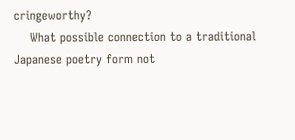cringeworthy?
    What possible connection to a traditional Japanese poetry form not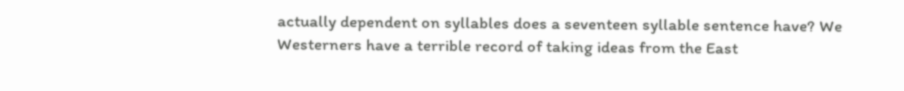actually dependent on syllables does a seventeen syllable sentence have? We Westerners have a terrible record of taking ideas from the East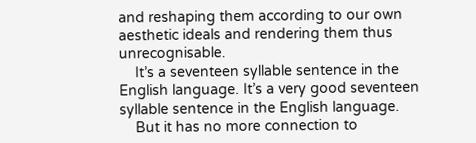and reshaping them according to our own aesthetic ideals and rendering them thus unrecognisable.
    It’s a seventeen syllable sentence in the English language. It’s a very good seventeen syllable sentence in the English language.
    But it has no more connection to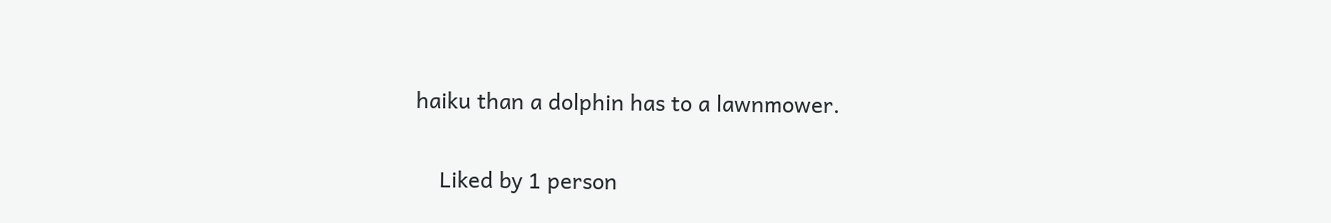haiku than a dolphin has to a lawnmower.

    Liked by 1 person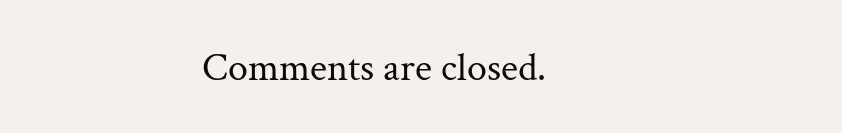Comments are closed.